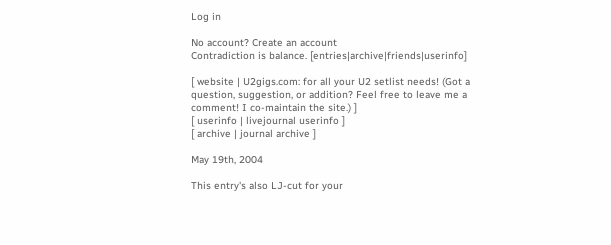Log in

No account? Create an account
Contradiction is balance. [entries|archive|friends|userinfo]

[ website | U2gigs.com: for all your U2 setlist needs! (Got a question, suggestion, or addition? Feel free to leave me a comment! I co-maintain the site.) ]
[ userinfo | livejournal userinfo ]
[ archive | journal archive ]

May 19th, 2004

This entry's also LJ-cut for your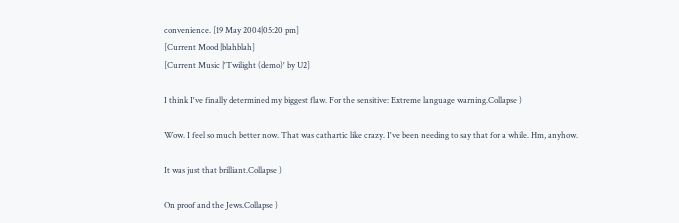convenience. [19 May 2004|05:20 pm]
[Current Mood |blahblah]
[Current Music |'Twilight (demo)' by U2]

I think I've finally determined my biggest flaw. For the sensitive: Extreme language warning.Collapse )

Wow. I feel so much better now. That was cathartic like crazy. I've been needing to say that for a while. Hm, anyhow.

It was just that brilliant.Collapse )

On proof and the Jews.Collapse )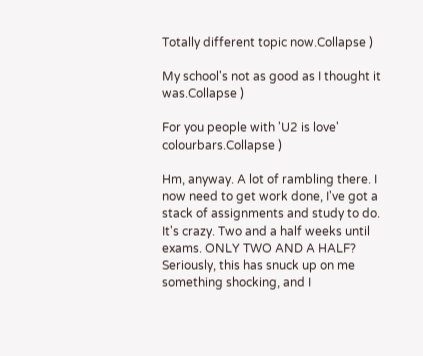Totally different topic now.Collapse )

My school's not as good as I thought it was.Collapse )

For you people with 'U2 is love' colourbars.Collapse )

Hm, anyway. A lot of rambling there. I now need to get work done, I've got a stack of assignments and study to do. It's crazy. Two and a half weeks until exams. ONLY TWO AND A HALF? Seriously, this has snuck up on me something shocking, and I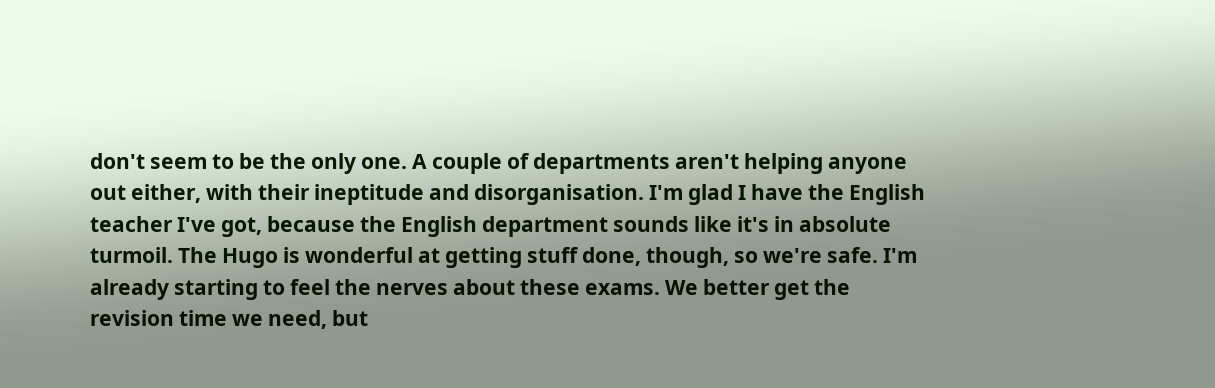don't seem to be the only one. A couple of departments aren't helping anyone out either, with their ineptitude and disorganisation. I'm glad I have the English teacher I've got, because the English department sounds like it's in absolute turmoil. The Hugo is wonderful at getting stuff done, though, so we're safe. I'm already starting to feel the nerves about these exams. We better get the revision time we need, but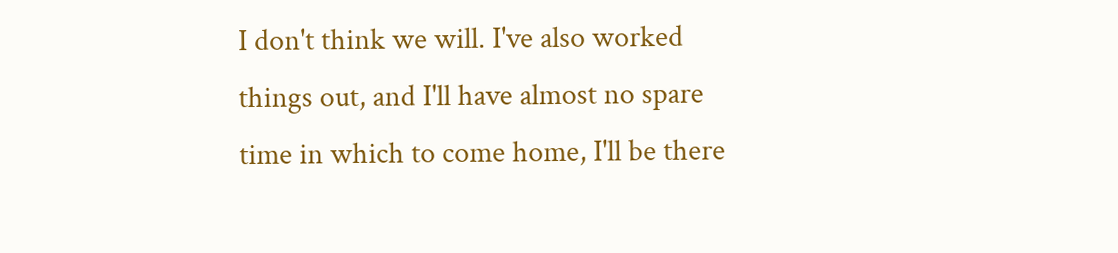I don't think we will. I've also worked things out, and I'll have almost no spare time in which to come home, I'll be there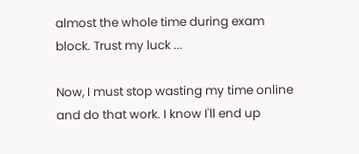almost the whole time during exam block. Trust my luck ...

Now, I must stop wasting my time online and do that work. I know I'll end up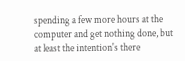spending a few more hours at the computer and get nothing done, but at least the intention's there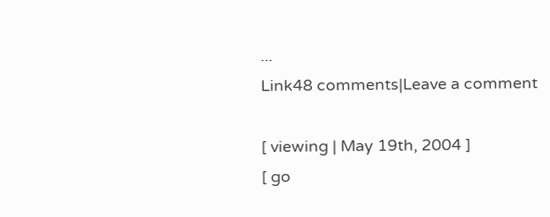...
Link48 comments|Leave a comment

[ viewing | May 19th, 2004 ]
[ go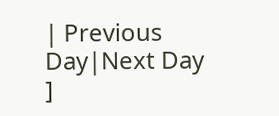| Previous Day|Next Day ]